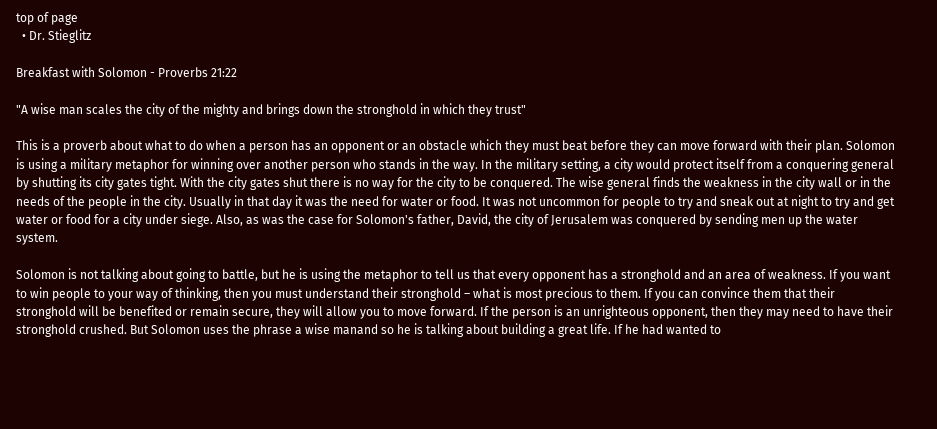top of page
  • Dr. Stieglitz

Breakfast with Solomon - Proverbs 21:22

"A wise man scales the city of the mighty and brings down the stronghold in which they trust"

This is a proverb about what to do when a person has an opponent or an obstacle which they must beat before they can move forward with their plan. Solomon is using a military metaphor for winning over another person who stands in the way. In the military setting, a city would protect itself from a conquering general by shutting its city gates tight. With the city gates shut there is no way for the city to be conquered. The wise general finds the weakness in the city wall or in the needs of the people in the city. Usually in that day it was the need for water or food. It was not uncommon for people to try and sneak out at night to try and get water or food for a city under siege. Also, as was the case for Solomon's father, David, the city of Jerusalem was conquered by sending men up the water system.

Solomon is not talking about going to battle, but he is using the metaphor to tell us that every opponent has a stronghold and an area of weakness. If you want to win people to your way of thinking, then you must understand their stronghold – what is most precious to them. If you can convince them that their stronghold will be benefited or remain secure, they will allow you to move forward. If the person is an unrighteous opponent, then they may need to have their stronghold crushed. But Solomon uses the phrase a wise manand so he is talking about building a great life. If he had wanted to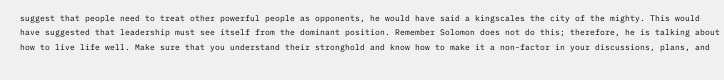suggest that people need to treat other powerful people as opponents, he would have said a kingscales the city of the mighty. This would have suggested that leadership must see itself from the dominant position. Remember Solomon does not do this; therefore, he is talking about how to live life well. Make sure that you understand their stronghold and know how to make it a non-factor in your discussions, plans, and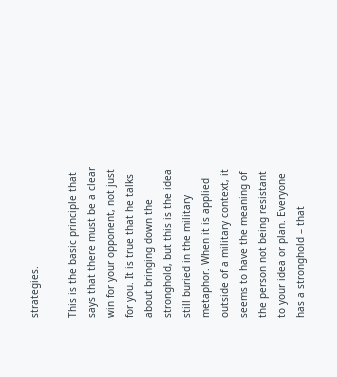strategies.

This is the basic principle that says that there must be a clear win for your opponent, not just for you. It is true that he talks about bringing down the stronghold, but this is the idea still buried in the military metaphor. When it is applied outside of a military context, it seems to have the meaning of the person not being resistant to your idea or plan. Everyone has a stronghold – that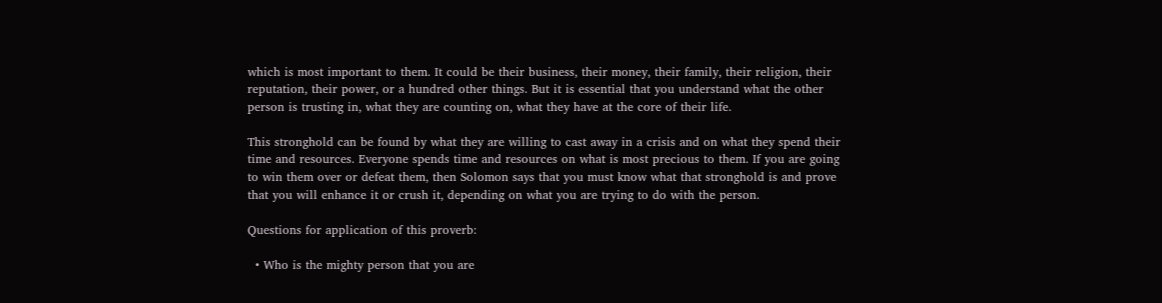which is most important to them. It could be their business, their money, their family, their religion, their reputation, their power, or a hundred other things. But it is essential that you understand what the other person is trusting in, what they are counting on, what they have at the core of their life.

This stronghold can be found by what they are willing to cast away in a crisis and on what they spend their time and resources. Everyone spends time and resources on what is most precious to them. If you are going to win them over or defeat them, then Solomon says that you must know what that stronghold is and prove that you will enhance it or crush it, depending on what you are trying to do with the person.

Questions for application of this proverb:

  • Who is the mighty person that you are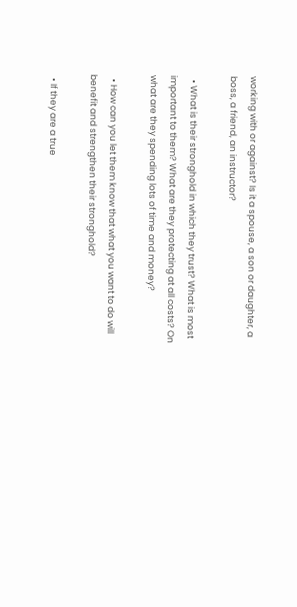working with or against? Is it a spouse, a son or daughter, a boss, a friend, an instructor?

  • What is their stronghold in which they trust? What is most important to them? What are they protecting at all costs? On what are they spending lots of time and money?

  • How can you let them know that what you want to do will benefit and strengthen their stronghold?

  • If they are a true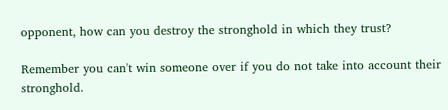opponent, how can you destroy the stronghold in which they trust?

Remember you can't win someone over if you do not take into account their stronghold.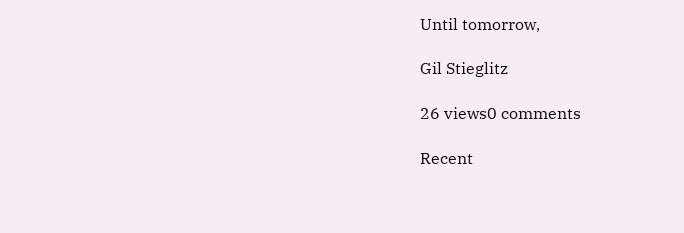Until tomorrow,

Gil Stieglitz

26 views0 comments

Recent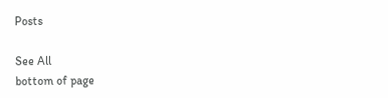Posts

See All
bottom of page